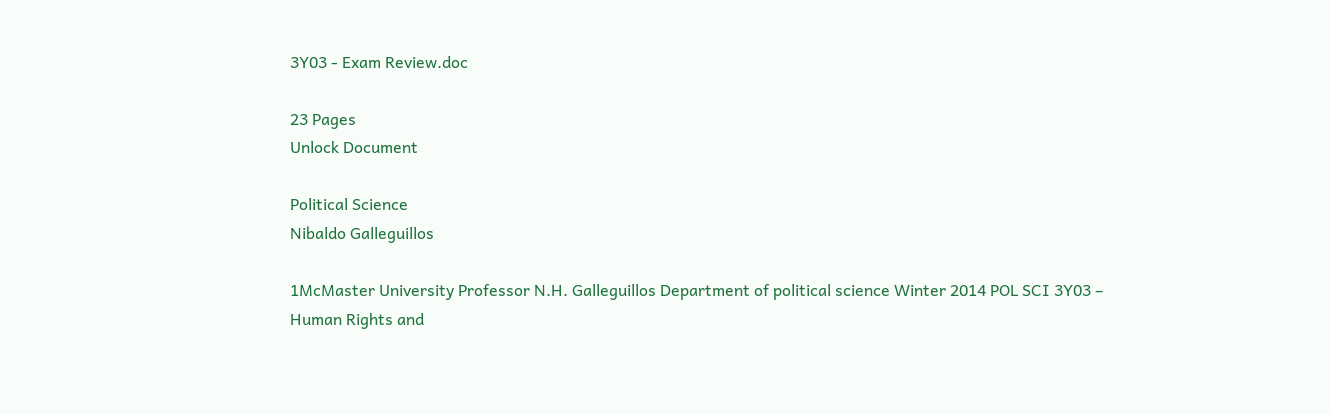3Y03 - Exam Review.doc

23 Pages
Unlock Document

Political Science
Nibaldo Galleguillos

1McMaster University Professor N.H. Galleguillos Department of political science Winter 2014 POL SCI 3Y03 – Human Rights and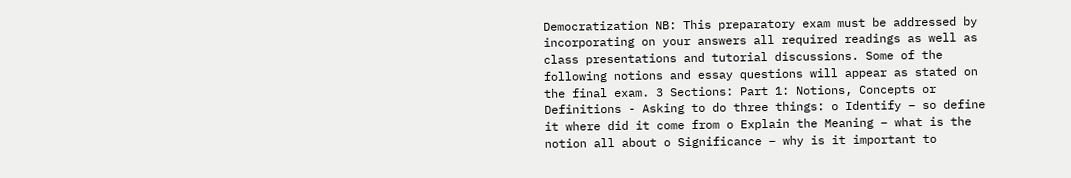Democratization NB: This preparatory exam must be addressed by incorporating on your answers all required readings as well as class presentations and tutorial discussions. Some of the following notions and essay questions will appear as stated on the final exam. 3 Sections: Part 1: Notions, Concepts or Definitions - Asking to do three things: o Identify – so define it where did it come from o Explain the Meaning – what is the notion all about o Significance – why is it important to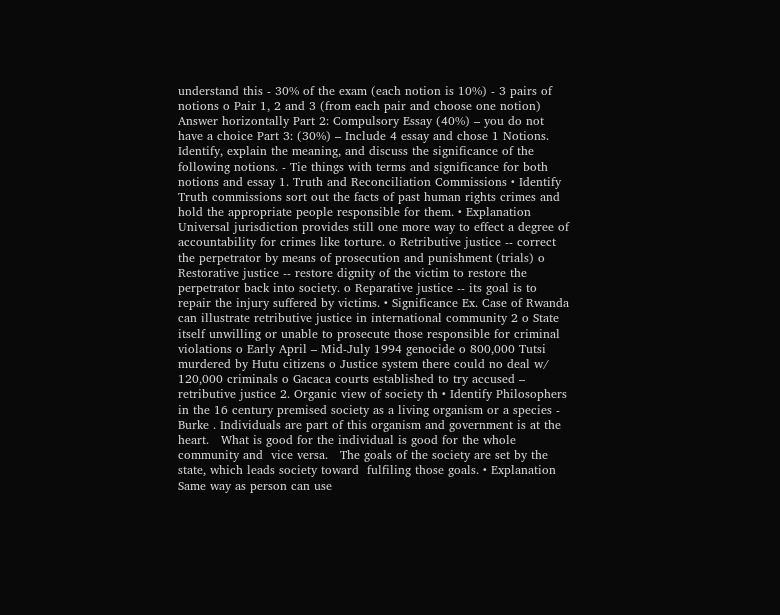understand this - 30% of the exam (each notion is 10%) - 3 pairs of notions o Pair 1, 2 and 3 (from each pair and choose one notion) Answer horizontally Part 2: Compulsory Essay (40%) – you do not have a choice Part 3: (30%) – Include 4 essay and chose 1 Notions. Identify, explain the meaning, and discuss the significance of the following notions. - Tie things with terms and significance for both notions and essay 1. Truth and Reconciliation Commissions • Identify Truth commissions sort out the facts of past human rights crimes and hold the appropriate people responsible for them. • Explanation Universal jurisdiction provides still one more way to effect a degree of accountability for crimes like torture. o Retributive justice -- correct the perpetrator by means of prosecution and punishment (trials) o Restorative justice -- restore dignity of the victim to restore the perpetrator back into society. o Reparative justice -- its goal is to repair the injury suffered by victims. • Significance Ex. Case of Rwanda can illustrate retributive justice in international community 2 o State itself unwilling or unable to prosecute those responsible for criminal violations o Early April – Mid-July 1994 genocide o 800,000 Tutsi murdered by Hutu citizens o Justice system there could no deal w/ 120,000 criminals o Gacaca courts established to try accused – retributive justice 2. Organic view of society th • Identify Philosophers in the 16 century premised society as a living organism or a species - Burke . Individuals are part of this organism and government is at the  heart.   What is good for the individual is good for the whole community and  vice versa.   The goals of the society are set by the state, which leads society toward  fulfiling those goals. • Explanation Same way as person can use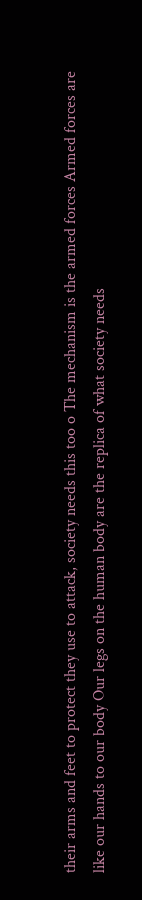their arms and feet to protect they use to attack, society needs this too o The mechanism is the armed forces Armed forces are like our hands to our body Our legs on the human body are the replica of what society needs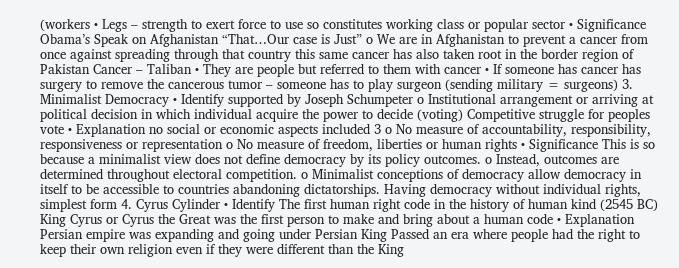(workers • Legs – strength to exert force to use so constitutes working class or popular sector • Significance Obama’s Speak on Afghanistan “That…Our case is Just” o We are in Afghanistan to prevent a cancer from once against spreading through that country this same cancer has also taken root in the border region of Pakistan Cancer – Taliban • They are people but referred to them with cancer • If someone has cancer has surgery to remove the cancerous tumor – someone has to play surgeon (sending military = surgeons) 3. Minimalist Democracy • Identify supported by Joseph Schumpeter o Institutional arrangement or arriving at political decision in which individual acquire the power to decide (voting) Competitive struggle for peoples vote • Explanation no social or economic aspects included 3 o No measure of accountability, responsibility, responsiveness or representation o No measure of freedom, liberties or human rights • Significance This is so because a minimalist view does not define democracy by its policy outcomes. o Instead, outcomes are determined throughout electoral competition. o Minimalist conceptions of democracy allow democracy in itself to be accessible to countries abandoning dictatorships. Having democracy without individual rights, simplest form 4. Cyrus Cylinder • Identify The first human right code in the history of human kind (2545 BC) King Cyrus or Cyrus the Great was the first person to make and bring about a human code • Explanation Persian empire was expanding and going under Persian King Passed an era where people had the right to keep their own religion even if they were different than the King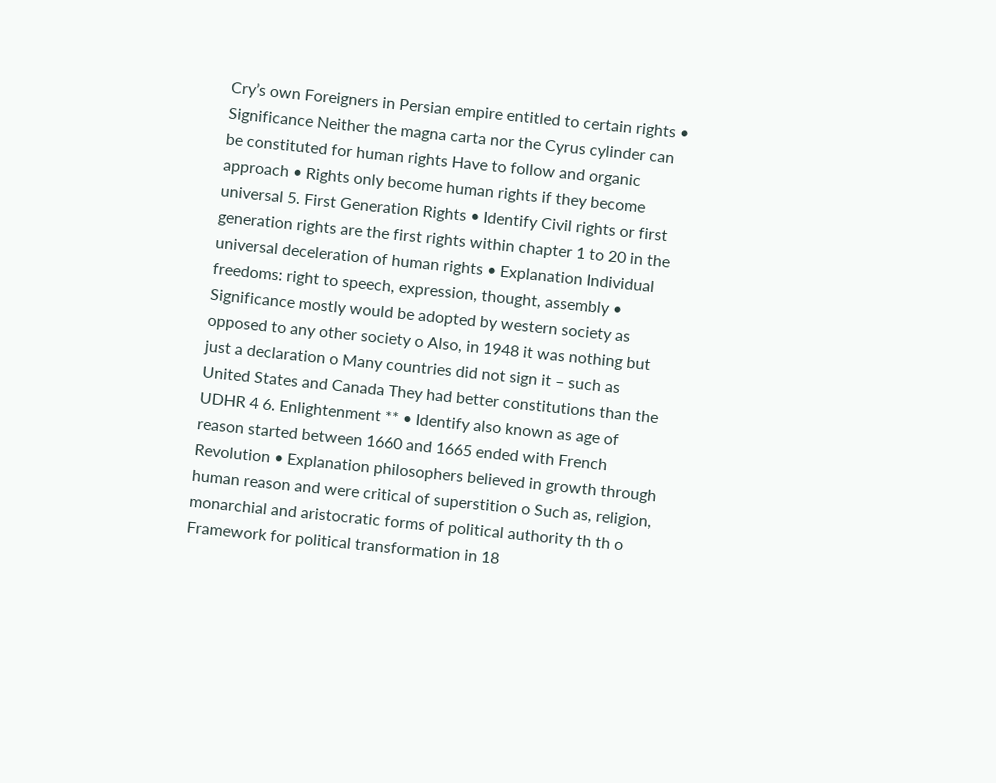Cry’s own Foreigners in Persian empire entitled to certain rights • Significance Neither the magna carta nor the Cyrus cylinder can be constituted for human rights Have to follow and organic approach • Rights only become human rights if they become universal 5. First Generation Rights • Identify Civil rights or first generation rights are the first rights within chapter 1 to 20 in the universal deceleration of human rights • Explanation Individual freedoms: right to speech, expression, thought, assembly • Significance mostly would be adopted by western society as opposed to any other society o Also, in 1948 it was nothing but just a declaration o Many countries did not sign it – such as United States and Canada They had better constitutions than the UDHR 4 6. Enlightenment ** • Identify also known as age of reason started between 1660 and 1665 ended with French Revolution • Explanation philosophers believed in growth through human reason and were critical of superstition o Such as, religion, monarchial and aristocratic forms of political authority th th o Framework for political transformation in 18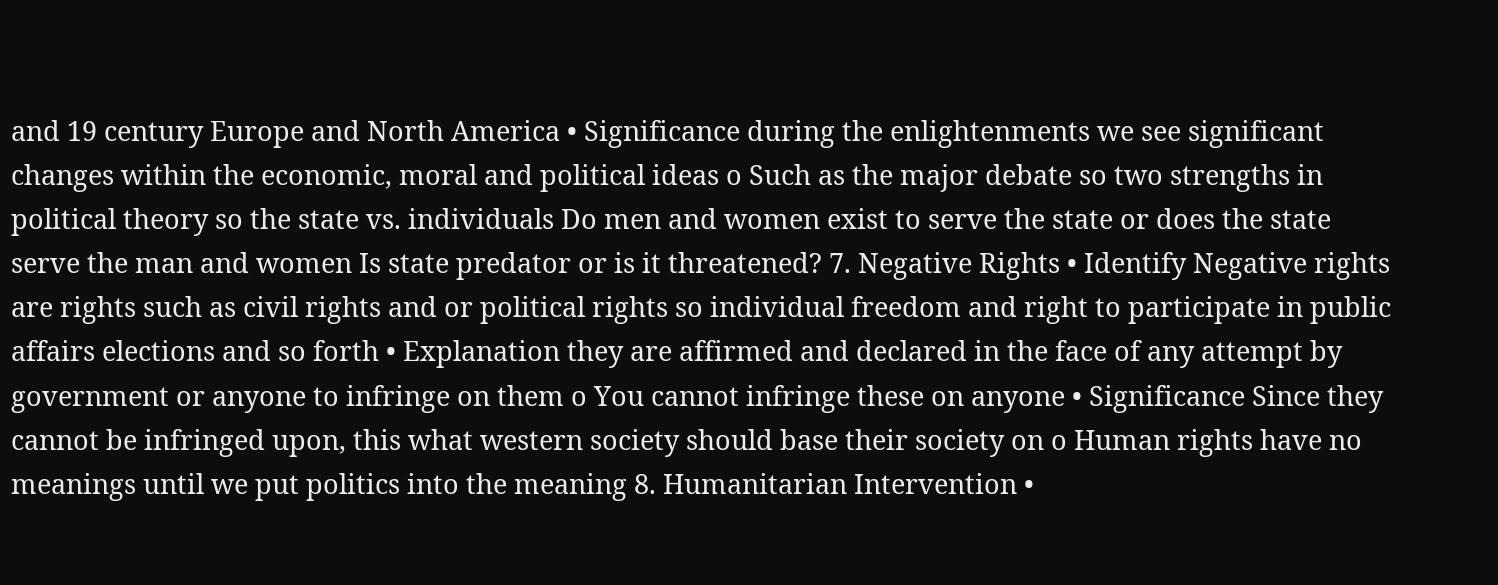and 19 century Europe and North America • Significance during the enlightenments we see significant changes within the economic, moral and political ideas o Such as the major debate so two strengths in political theory so the state vs. individuals Do men and women exist to serve the state or does the state serve the man and women Is state predator or is it threatened? 7. Negative Rights • Identify Negative rights are rights such as civil rights and or political rights so individual freedom and right to participate in public affairs elections and so forth • Explanation they are affirmed and declared in the face of any attempt by government or anyone to infringe on them o You cannot infringe these on anyone • Significance Since they cannot be infringed upon, this what western society should base their society on o Human rights have no meanings until we put politics into the meaning 8. Humanitarian Intervention •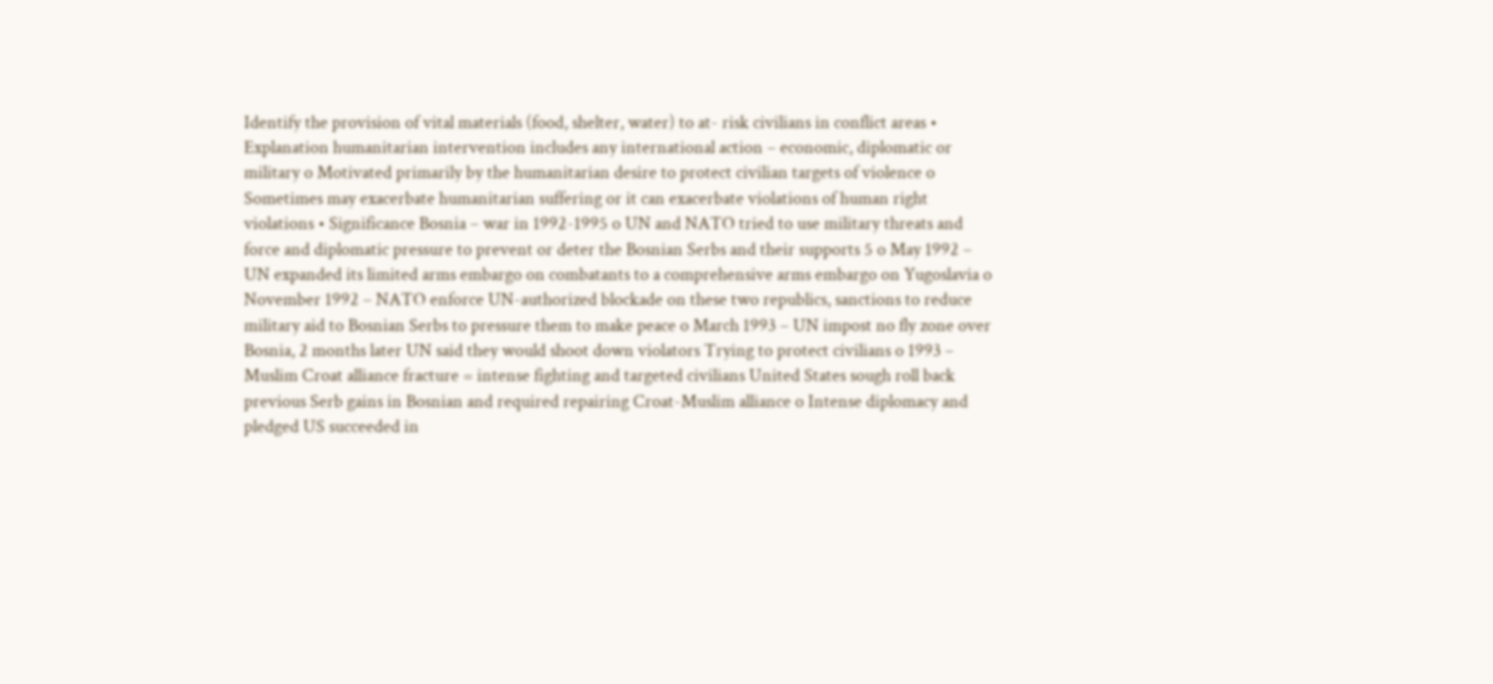Identify the provision of vital materials (food, shelter, water) to at- risk civilians in conflict areas • Explanation humanitarian intervention includes any international action – economic, diplomatic or military o Motivated primarily by the humanitarian desire to protect civilian targets of violence o Sometimes may exacerbate humanitarian suffering or it can exacerbate violations of human right violations • Significance Bosnia – war in 1992-1995 o UN and NATO tried to use military threats and force and diplomatic pressure to prevent or deter the Bosnian Serbs and their supports 5 o May 1992 – UN expanded its limited arms embargo on combatants to a comprehensive arms embargo on Yugoslavia o November 1992 – NATO enforce UN-authorized blockade on these two republics, sanctions to reduce military aid to Bosnian Serbs to pressure them to make peace o March 1993 – UN impost no fly zone over Bosnia, 2 months later UN said they would shoot down violators Trying to protect civilians o 1993 – Muslim Croat alliance fracture = intense fighting and targeted civilians United States sough roll back previous Serb gains in Bosnian and required repairing Croat-Muslim alliance o Intense diplomacy and pledged US succeeded in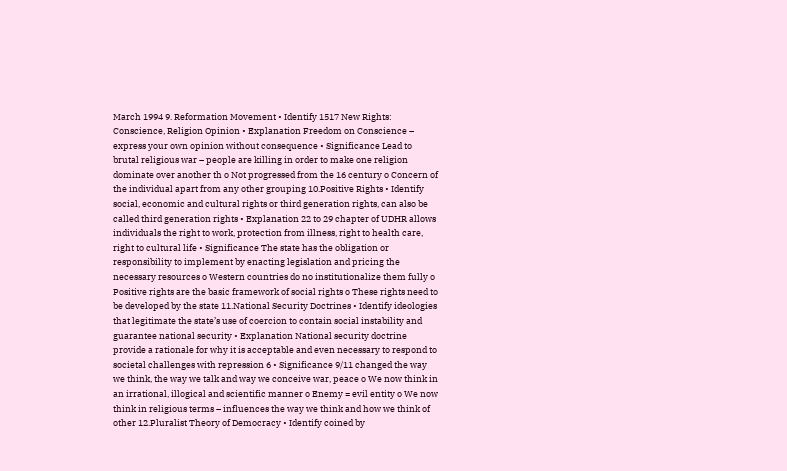March 1994 9. Reformation Movement • Identify 1517 New Rights: Conscience, Religion Opinion • Explanation Freedom on Conscience – express your own opinion without consequence • Significance Lead to brutal religious war – people are killing in order to make one religion dominate over another th o Not progressed from the 16 century o Concern of the individual apart from any other grouping 10.Positive Rights • Identify social, economic and cultural rights or third generation rights, can also be called third generation rights • Explanation 22 to 29 chapter of UDHR allows individuals the right to work, protection from illness, right to health care, right to cultural life • Significance The state has the obligation or responsibility to implement by enacting legislation and pricing the necessary resources o Western countries do no institutionalize them fully o Positive rights are the basic framework of social rights o These rights need to be developed by the state 11.National Security Doctrines • Identify ideologies that legitimate the state’s use of coercion to contain social instability and guarantee national security • Explanation National security doctrine provide a rationale for why it is acceptable and even necessary to respond to societal challenges with repression 6 • Significance 9/11 changed the way we think, the way we talk and way we conceive war, peace o We now think in an irrational, illogical and scientific manner o Enemy = evil entity o We now think in religious terms – influences the way we think and how we think of other 12.Pluralist Theory of Democracy • Identify coined by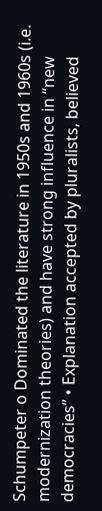Schumpeter o Dominated the literature in 1950s and 1960s (i.e. modernization theories) and have strong influence in “new democracies” • Explanation accepted by pluralists, believed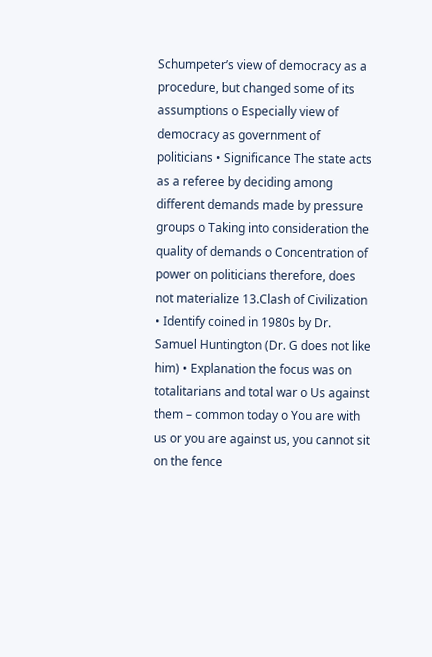Schumpeter’s view of democracy as a procedure, but changed some of its assumptions o Especially view of democracy as government of politicians • Significance The state acts as a referee by deciding among different demands made by pressure groups o Taking into consideration the quality of demands o Concentration of power on politicians therefore, does not materialize 13.Clash of Civilization • Identify coined in 1980s by Dr. Samuel Huntington (Dr. G does not like him) • Explanation the focus was on totalitarians and total war o Us against them – common today o You are with us or you are against us, you cannot sit on the fence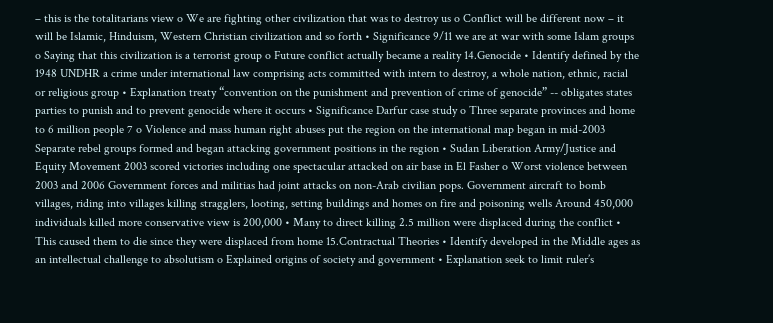– this is the totalitarians view o We are fighting other civilization that was to destroy us o Conflict will be different now – it will be Islamic, Hinduism, Western Christian civilization and so forth • Significance 9/11 we are at war with some Islam groups o Saying that this civilization is a terrorist group o Future conflict actually became a reality 14.Genocide • Identify defined by the 1948 UNDHR a crime under international law comprising acts committed with intern to destroy, a whole nation, ethnic, racial or religious group • Explanation treaty “convention on the punishment and prevention of crime of genocide” -- obligates states parties to punish and to prevent genocide where it occurs • Significance Darfur case study o Three separate provinces and home to 6 million people 7 o Violence and mass human right abuses put the region on the international map began in mid-2003 Separate rebel groups formed and began attacking government positions in the region • Sudan Liberation Army/Justice and Equity Movement 2003 scored victories including one spectacular attacked on air base in El Fasher o Worst violence between 2003 and 2006 Government forces and militias had joint attacks on non-Arab civilian pops. Government aircraft to bomb villages, riding into villages killing stragglers, looting, setting buildings and homes on fire and poisoning wells Around 450,000 individuals killed more conservative view is 200,000 • Many to direct killing 2.5 million were displaced during the conflict • This caused them to die since they were displaced from home 15.Contractual Theories • Identify developed in the Middle ages as an intellectual challenge to absolutism o Explained origins of society and government • Explanation seek to limit ruler’s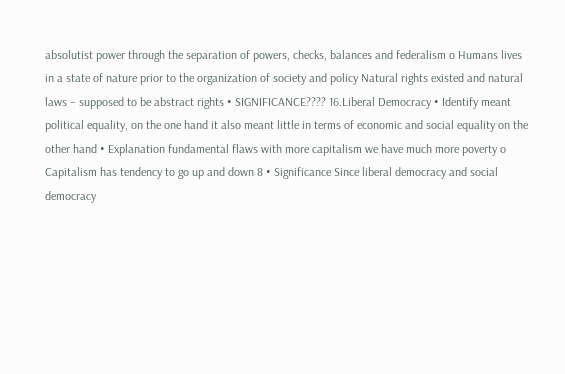absolutist power through the separation of powers, checks, balances and federalism o Humans lives in a state of nature prior to the organization of society and policy Natural rights existed and natural laws – supposed to be abstract rights • SIGNIFICANCE???? 16.Liberal Democracy • Identify meant political equality, on the one hand it also meant little in terms of economic and social equality on the other hand • Explanation fundamental flaws with more capitalism we have much more poverty o Capitalism has tendency to go up and down 8 • Significance Since liberal democracy and social democracy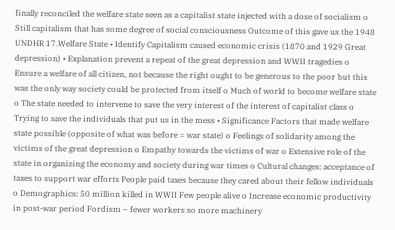finally reconciled the welfare state seen as a capitalist state injected with a dose of socialism o Still capitalism that has some degree of social consciousness Outcome of this gave us the 1948 UNDHR 17.Welfare State • Identify Capitalism caused economic crisis (1870 and 1929 Great depression) • Explanation prevent a repeat of the great depression and WWII tragedies o Ensure a welfare of all citizen, not because the right ought to be generous to the poor but this was the only way society could be protected from itself o Much of world to become welfare state o The state needed to intervene to save the very interest of the interest of capitalist class o Trying to save the individuals that put us in the mess • Significance Factors that made welfare state possible (opposite of what was before = war state) o Feelings of solidarity among the victims of the great depression o Empathy towards the victims of war o Extensive role of the state in organizing the economy and society during war times o Cultural changes: acceptance of taxes to support war efforts People paid taxes because they cared about their fellow individuals o Demographics: 50 million killed in WWII Few people alive o Increase economic productivity in post-war period Fordism – fewer workers so more machinery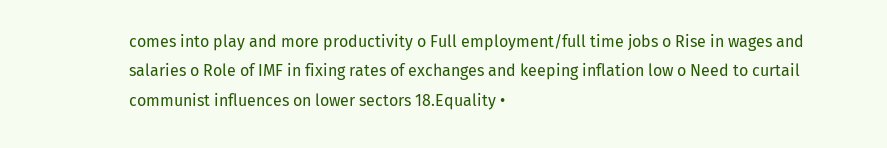comes into play and more productivity o Full employment/full time jobs o Rise in wages and salaries o Role of IMF in fixing rates of exchanges and keeping inflation low o Need to curtail communist influences on lower sectors 18.Equality •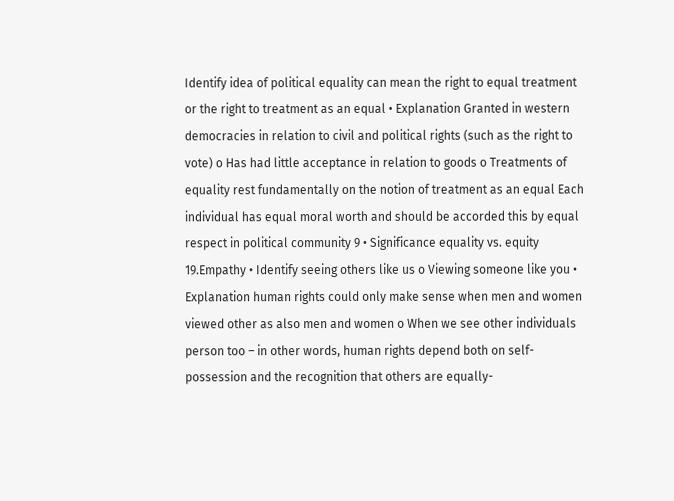Identify idea of political equality can mean the right to equal treatment or the right to treatment as an equal • Explanation Granted in western democracies in relation to civil and political rights (such as the right to vote) o Has had little acceptance in relation to goods o Treatments of equality rest fundamentally on the notion of treatment as an equal Each individual has equal moral worth and should be accorded this by equal respect in political community 9 • Significance equality vs. equity 19.Empathy • Identify seeing others like us o Viewing someone like you • Explanation human rights could only make sense when men and women viewed other as also men and women o When we see other individuals person too – in other words, human rights depend both on self-possession and the recognition that others are equally-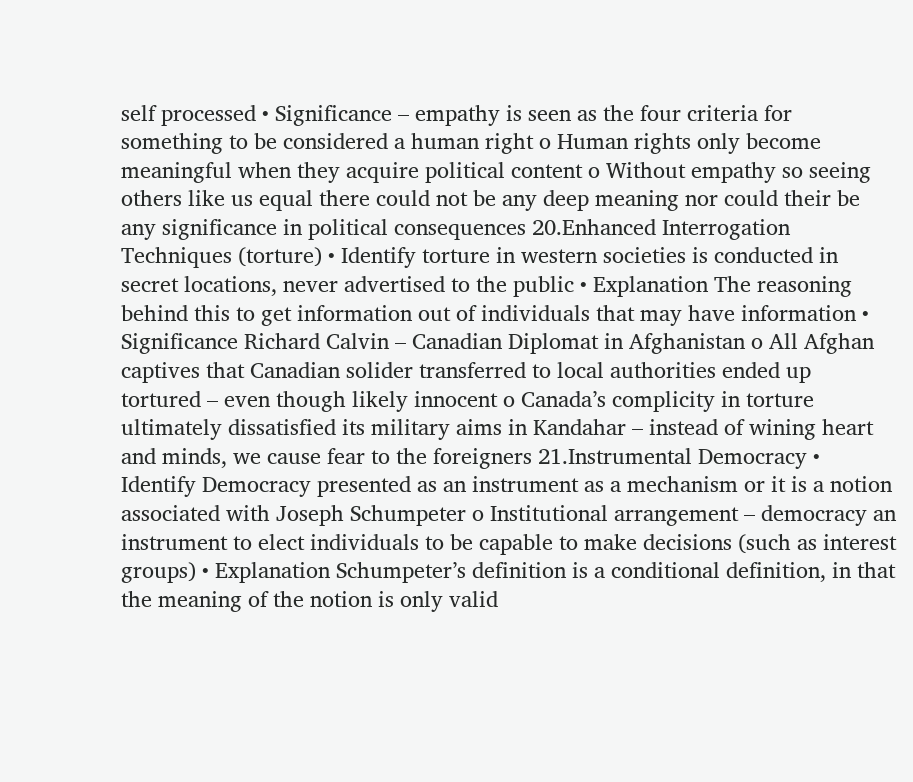self processed • Significance – empathy is seen as the four criteria for something to be considered a human right o Human rights only become meaningful when they acquire political content o Without empathy so seeing others like us equal there could not be any deep meaning nor could their be any significance in political consequences 20.Enhanced Interrogation Techniques (torture) • Identify torture in western societies is conducted in secret locations, never advertised to the public • Explanation The reasoning behind this to get information out of individuals that may have information • Significance Richard Calvin – Canadian Diplomat in Afghanistan o All Afghan captives that Canadian solider transferred to local authorities ended up tortured – even though likely innocent o Canada’s complicity in torture ultimately dissatisfied its military aims in Kandahar – instead of wining heart and minds, we cause fear to the foreigners 21.Instrumental Democracy • Identify Democracy presented as an instrument as a mechanism or it is a notion associated with Joseph Schumpeter o Institutional arrangement – democracy an instrument to elect individuals to be capable to make decisions (such as interest groups) • Explanation Schumpeter’s definition is a conditional definition, in that the meaning of the notion is only valid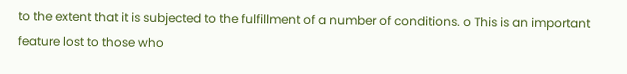to the extent that it is subjected to the fulfillment of a number of conditions. o This is an important feature lost to those who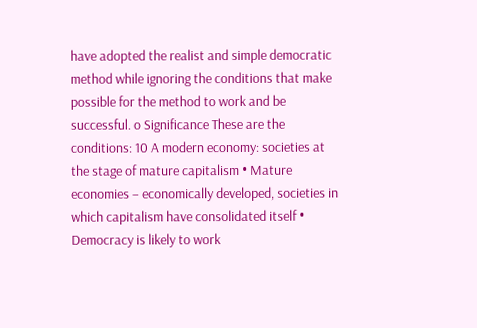have adopted the realist and simple democratic method while ignoring the conditions that make possible for the method to work and be successful. o Significance These are the conditions: 10 A modern economy: societies at the stage of mature capitalism • Mature economies – economically developed, societies in which capitalism have consolidated itself • Democracy is likely to work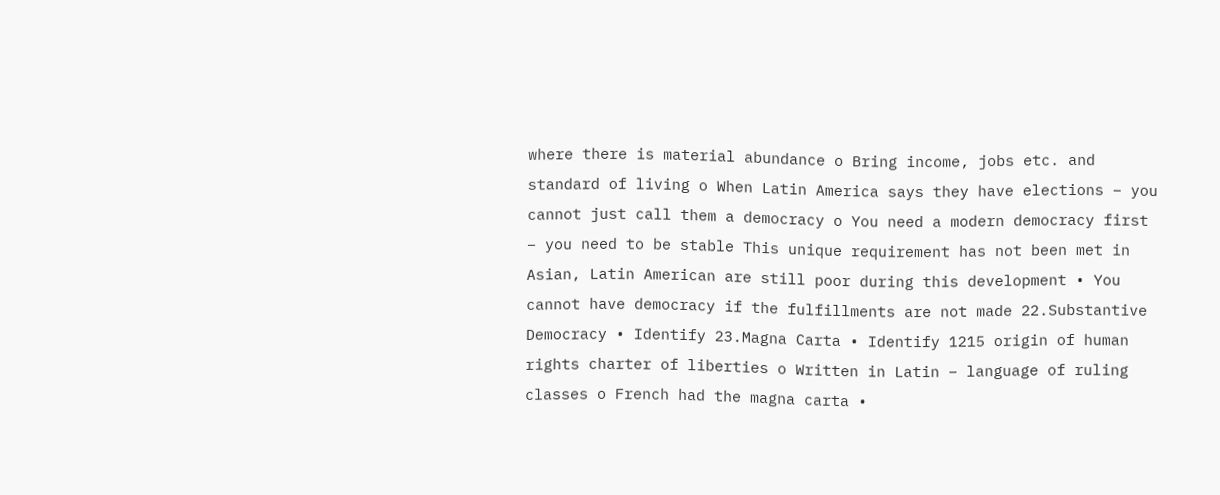where there is material abundance o Bring income, jobs etc. and standard of living o When Latin America says they have elections – you cannot just call them a democracy o You need a modern democracy first – you need to be stable This unique requirement has not been met in Asian, Latin American are still poor during this development • You cannot have democracy if the fulfillments are not made 22.Substantive Democracy • Identify 23.Magna Carta • Identify 1215 origin of human rights charter of liberties o Written in Latin – language of ruling classes o French had the magna carta •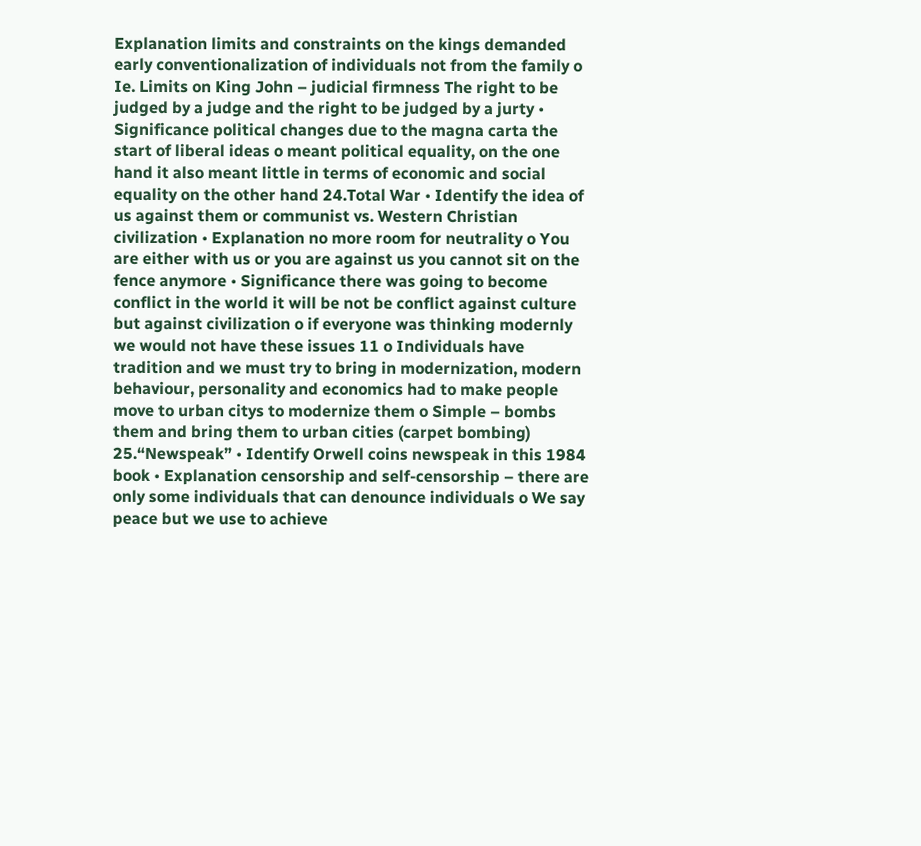Explanation limits and constraints on the kings demanded early conventionalization of individuals not from the family o Ie. Limits on King John – judicial firmness The right to be judged by a judge and the right to be judged by a jurty • Significance political changes due to the magna carta the start of liberal ideas o meant political equality, on the one hand it also meant little in terms of economic and social equality on the other hand 24.Total War • Identify the idea of us against them or communist vs. Western Christian civilization • Explanation no more room for neutrality o You are either with us or you are against us you cannot sit on the fence anymore • Significance there was going to become conflict in the world it will be not be conflict against culture but against civilization o if everyone was thinking modernly we would not have these issues 11 o Individuals have tradition and we must try to bring in modernization, modern behaviour, personality and economics had to make people move to urban citys to modernize them o Simple – bombs them and bring them to urban cities (carpet bombing) 25.“Newspeak” • Identify Orwell coins newspeak in this 1984 book • Explanation censorship and self-censorship – there are only some individuals that can denounce individuals o We say peace but we use to achieve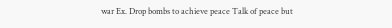war Ex. Drop bombs to achieve peace Talk of peace but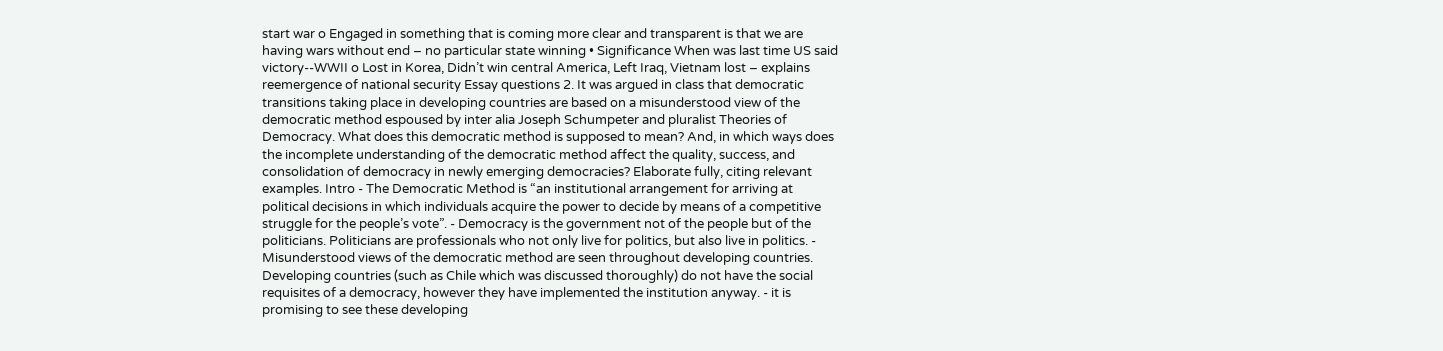start war o Engaged in something that is coming more clear and transparent is that we are having wars without end – no particular state winning • Significance When was last time US said victory--WWII o Lost in Korea, Didn’t win central America, Left Iraq, Vietnam lost – explains reemergence of national security Essay questions 2. It was argued in class that democratic transitions taking place in developing countries are based on a misunderstood view of the democratic method espoused by inter alia Joseph Schumpeter and pluralist Theories of Democracy. What does this democratic method is supposed to mean? And, in which ways does the incomplete understanding of the democratic method affect the quality, success, and consolidation of democracy in newly emerging democracies? Elaborate fully, citing relevant examples. Intro - The Democratic Method is “an institutional arrangement for arriving at political decisions in which individuals acquire the power to decide by means of a competitive struggle for the people’s vote”. - Democracy is the government not of the people but of the politicians. Politicians are professionals who not only live for politics, but also live in politics. - Misunderstood views of the democratic method are seen throughout developing countries. Developing countries (such as Chile which was discussed thoroughly) do not have the social requisites of a democracy, however they have implemented the institution anyway. - it is promising to see these developing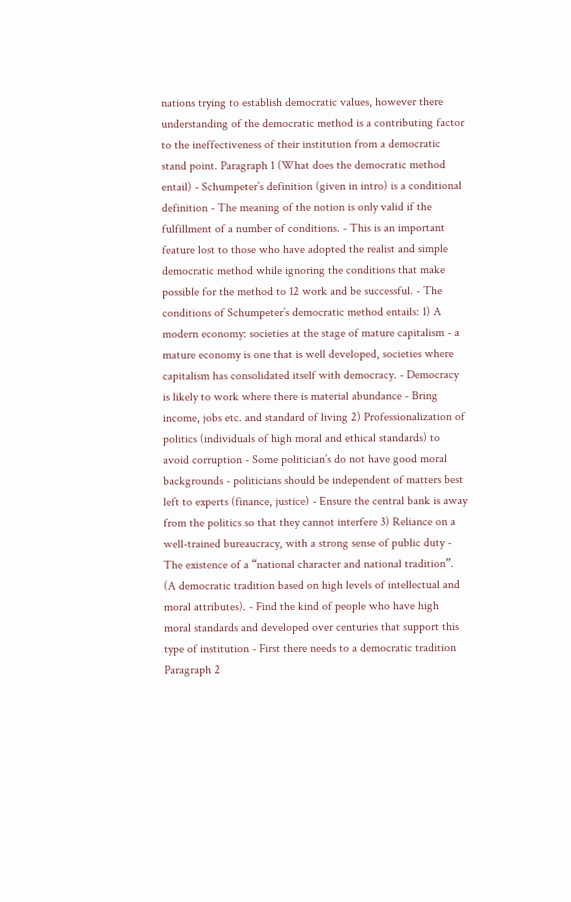nations trying to establish democratic values, however there understanding of the democratic method is a contributing factor to the ineffectiveness of their institution from a democratic stand point. Paragraph 1 (What does the democratic method entail) - Schumpeter’s definition (given in intro) is a conditional definition - The meaning of the notion is only valid if the fulfillment of a number of conditions. - This is an important feature lost to those who have adopted the realist and simple democratic method while ignoring the conditions that make possible for the method to 12 work and be successful. - The conditions of Schumpeter’s democratic method entails: 1) A modern economy: societies at the stage of mature capitalism - a mature economy is one that is well developed, societies where capitalism has consolidated itself with democracy. - Democracy is likely to work where there is material abundance - Bring income, jobs etc. and standard of living 2) Professionalization of politics (individuals of high moral and ethical standards) to avoid corruption - Some politician’s do not have good moral backgrounds - politicians should be independent of matters best left to experts (finance, justice) - Ensure the central bank is away from the politics so that they cannot interfere 3) Reliance on a well-trained bureaucracy, with a strong sense of public duty - The existence of a “national character and national tradition”. (A democratic tradition based on high levels of intellectual and moral attributes). - Find the kind of people who have high moral standards and developed over centuries that support this type of institution - First there needs to a democratic tradition Paragraph 2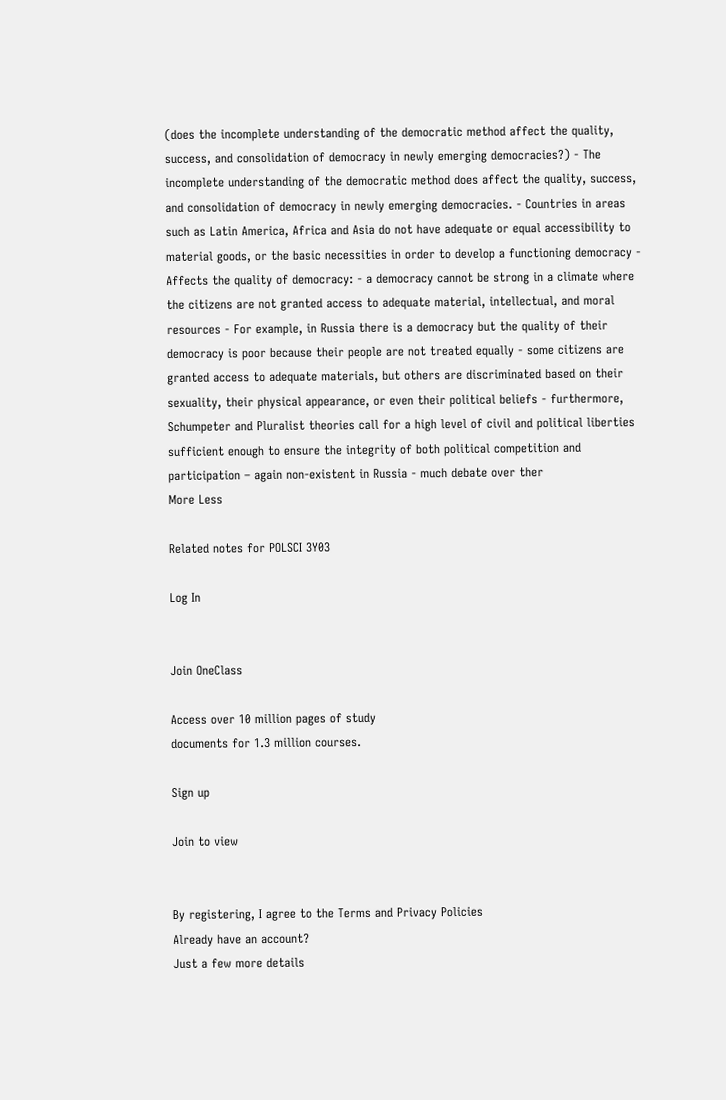(does the incomplete understanding of the democratic method affect the quality, success, and consolidation of democracy in newly emerging democracies?) - The incomplete understanding of the democratic method does affect the quality, success, and consolidation of democracy in newly emerging democracies. - Countries in areas such as Latin America, Africa and Asia do not have adequate or equal accessibility to material goods, or the basic necessities in order to develop a functioning democracy - Affects the quality of democracy: - a democracy cannot be strong in a climate where the citizens are not granted access to adequate material, intellectual, and moral resources - For example, in Russia there is a democracy but the quality of their democracy is poor because their people are not treated equally - some citizens are granted access to adequate materials, but others are discriminated based on their sexuality, their physical appearance, or even their political beliefs - furthermore, Schumpeter and Pluralist theories call for a high level of civil and political liberties sufficient enough to ensure the integrity of both political competition and participation – again non-existent in Russia - much debate over ther
More Less

Related notes for POLSCI 3Y03

Log In


Join OneClass

Access over 10 million pages of study
documents for 1.3 million courses.

Sign up

Join to view


By registering, I agree to the Terms and Privacy Policies
Already have an account?
Just a few more details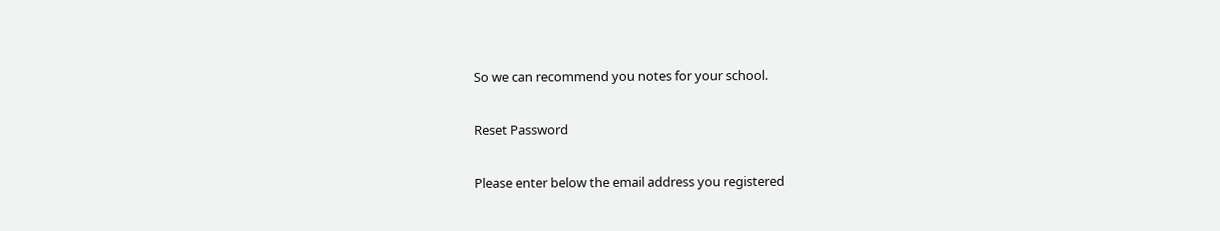So we can recommend you notes for your school.

Reset Password

Please enter below the email address you registered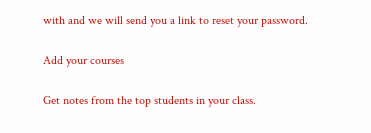with and we will send you a link to reset your password.

Add your courses

Get notes from the top students in your class.